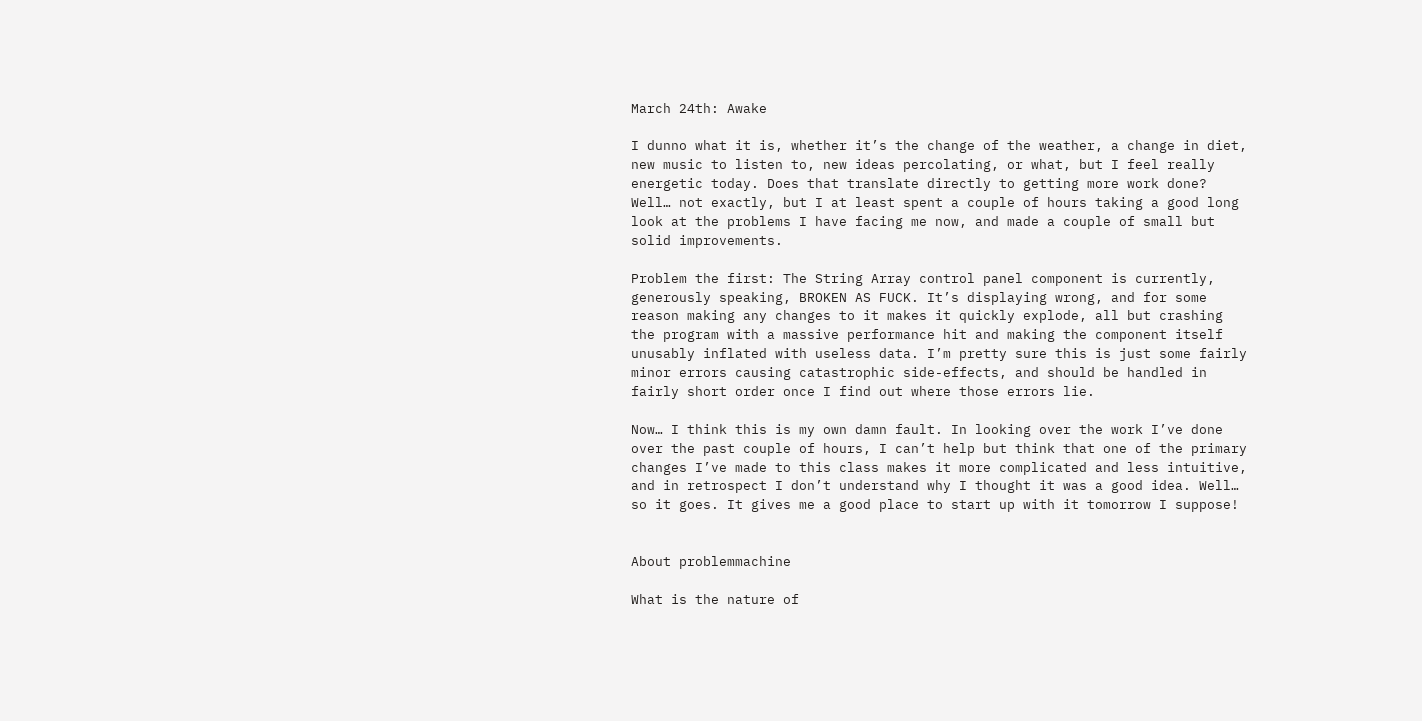March 24th: Awake

I dunno what it is, whether it’s the change of the weather, a change in diet, new music to listen to, new ideas percolating, or what, but I feel really energetic today. Does that translate directly to getting more work done? Well… not exactly, but I at least spent a couple of hours taking a good long look at the problems I have facing me now, and made a couple of small but solid improvements.

Problem the first: The String Array control panel component is currently, generously speaking, BROKEN AS FUCK. It’s displaying wrong, and for some reason making any changes to it makes it quickly explode, all but crashing the program with a massive performance hit and making the component itself unusably inflated with useless data. I’m pretty sure this is just some fairly minor errors causing catastrophic side-effects, and should be handled in fairly short order once I find out where those errors lie.

Now… I think this is my own damn fault. In looking over the work I’ve done over the past couple of hours, I can’t help but think that one of the primary changes I’ve made to this class makes it more complicated and less intuitive, and in retrospect I don’t understand why I thought it was a good idea. Well… so it goes. It gives me a good place to start up with it tomorrow I suppose!


About problemmachine

What is the nature of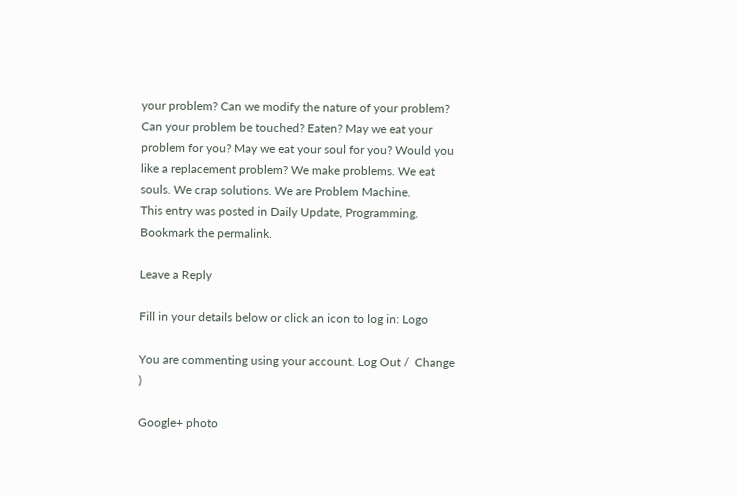your problem? Can we modify the nature of your problem? Can your problem be touched? Eaten? May we eat your problem for you? May we eat your soul for you? Would you like a replacement problem? We make problems. We eat souls. We crap solutions. We are Problem Machine.
This entry was posted in Daily Update, Programming. Bookmark the permalink.

Leave a Reply

Fill in your details below or click an icon to log in: Logo

You are commenting using your account. Log Out /  Change )

Google+ photo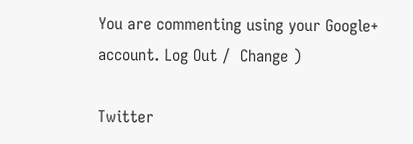You are commenting using your Google+ account. Log Out /  Change )

Twitter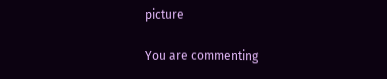picture

You are commenting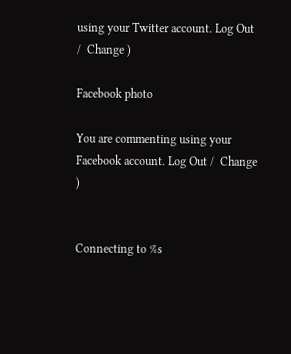using your Twitter account. Log Out /  Change )

Facebook photo

You are commenting using your Facebook account. Log Out /  Change )


Connecting to %s